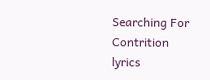Searching For Contrition lyrics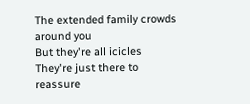The extended family crowds around you
But they're all icicles
They're just there to reassure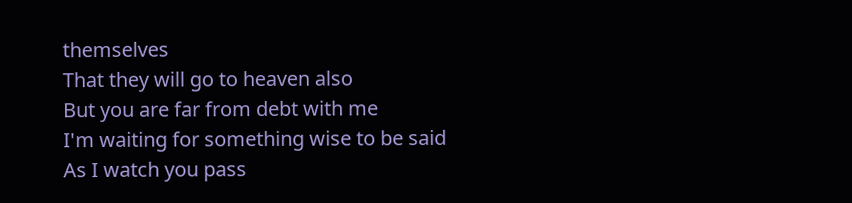themselves
That they will go to heaven also
But you are far from debt with me
I'm waiting for something wise to be said
As I watch you pass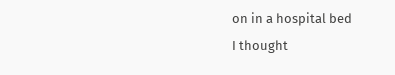on in a hospital bed
I thought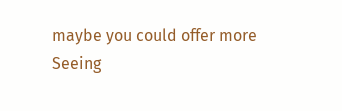maybe you could offer more
Seeing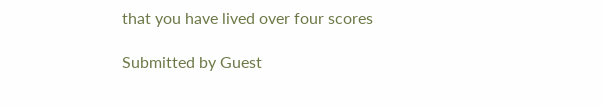that you have lived over four scores

Submitted by Guest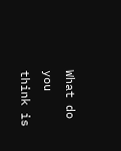What do you think is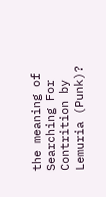the meaning of Searching For Contrition by Lemuria (Punk)?